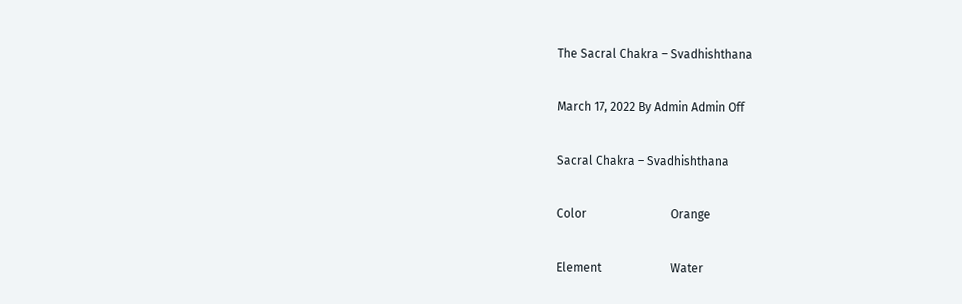The Sacral Chakra – Svadhishthana

March 17, 2022 By Admin Admin Off

Sacral Chakra – Svadhishthana

Color                            Orange

Element                       Water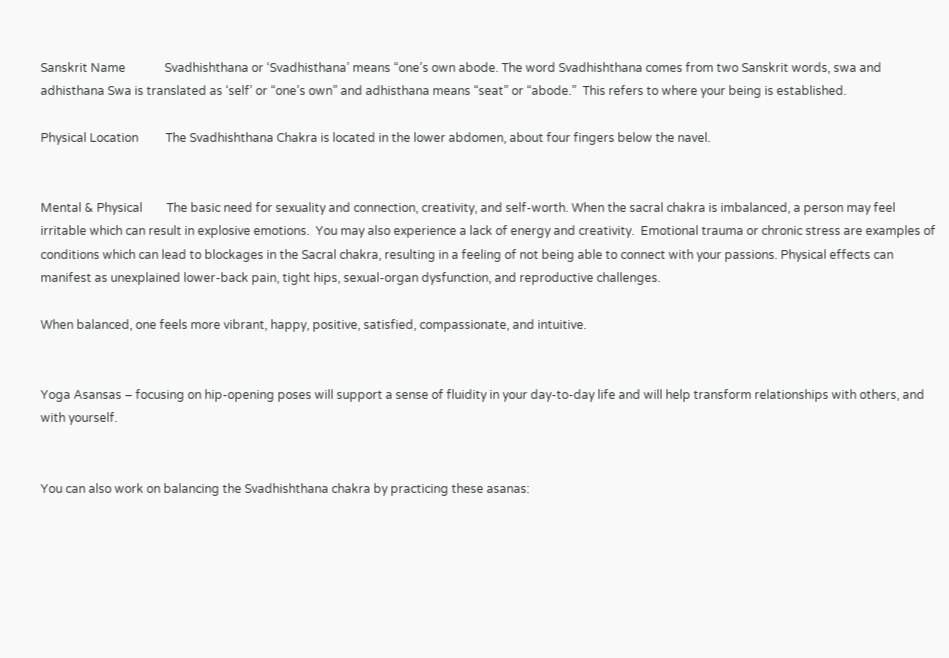Sanskrit Name             Svadhishthana or ‘Svadhisthana’ means “one’s own abode. The word Svadhishthana comes from two Sanskrit words, swa and adhisthana Swa is translated as ‘self’ or “one’s own” and adhisthana means “seat” or “abode.”  This refers to where your being is established.

Physical Location         The Svadhishthana Chakra is located in the lower abdomen, about four fingers below the navel.


Mental & Physical        The basic need for sexuality and connection, creativity, and self-worth. When the sacral chakra is imbalanced, a person may feel irritable which can result in explosive emotions.  You may also experience a lack of energy and creativity.  Emotional trauma or chronic stress are examples of conditions which can lead to blockages in the Sacral chakra, resulting in a feeling of not being able to connect with your passions. Physical effects can manifest as unexplained lower-back pain, tight hips, sexual-organ dysfunction, and reproductive challenges.

When balanced, one feels more vibrant, happy, positive, satisfied, compassionate, and intuitive.


Yoga Asansas – focusing on hip-opening poses will support a sense of fluidity in your day-to-day life and will help transform relationships with others, and with yourself.


You can also work on balancing the Svadhishthana chakra by practicing these asanas: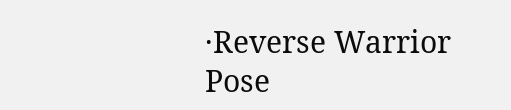·Reverse Warrior Pose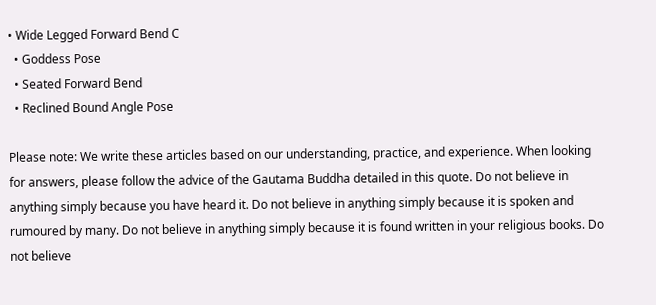• Wide Legged Forward Bend C
  • Goddess Pose
  • Seated Forward Bend
  • Reclined Bound Angle Pose

Please note: We write these articles based on our understanding, practice, and experience. When looking for answers, please follow the advice of the Gautama Buddha detailed in this quote. Do not believe in anything simply because you have heard it. Do not believe in anything simply because it is spoken and rumoured by many. Do not believe in anything simply because it is found written in your religious books. Do not believe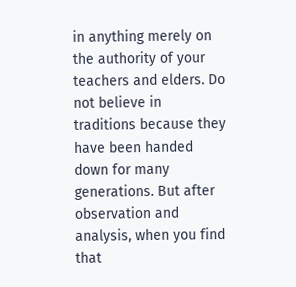in anything merely on the authority of your teachers and elders. Do not believe in traditions because they have been handed down for many generations. But after observation and analysis, when you find that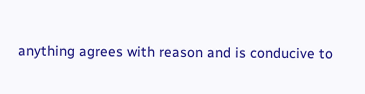anything agrees with reason and is conducive to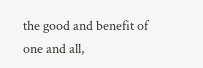the good and benefit of one and all,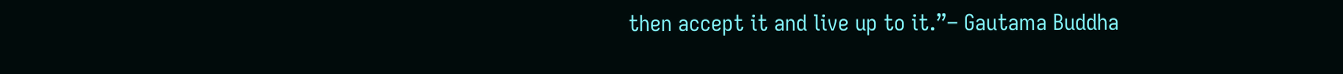then accept it and live up to it.”– Gautama Buddha